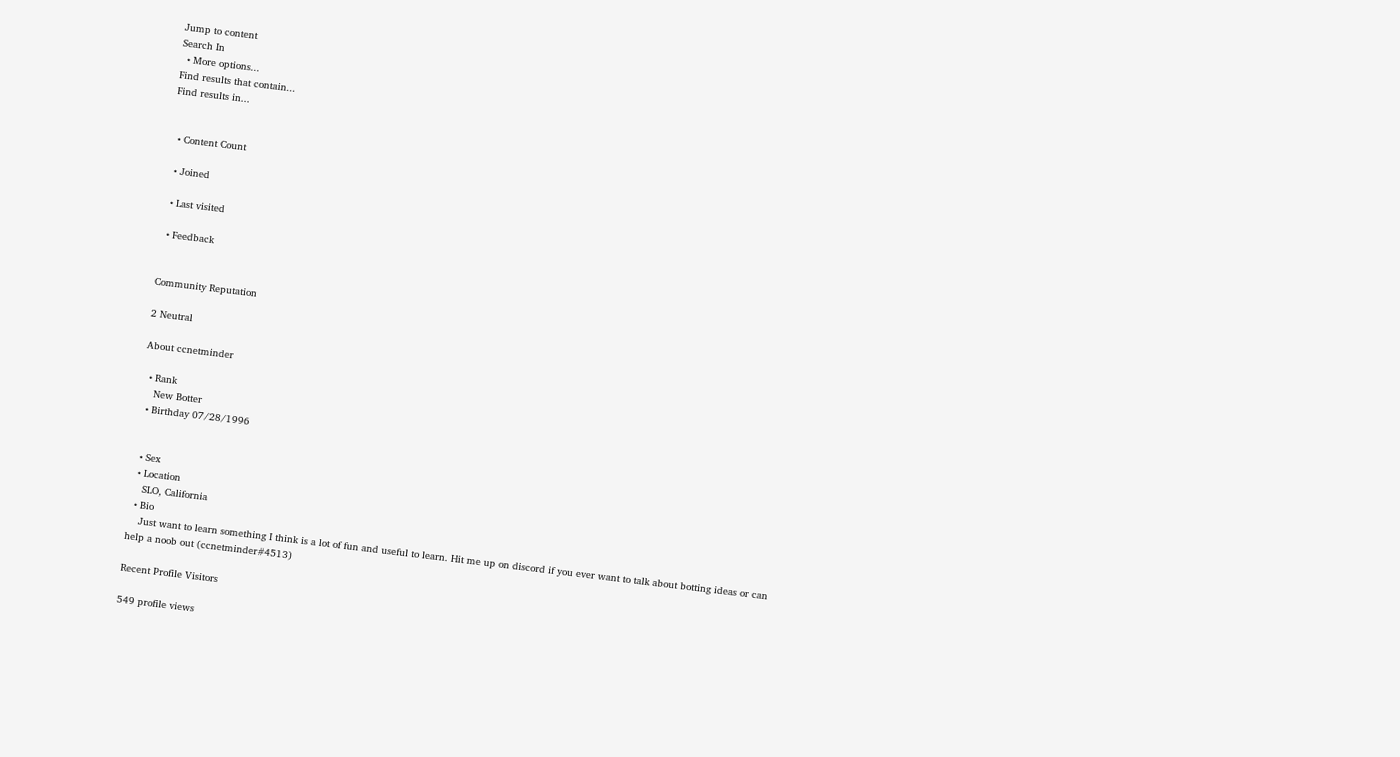Jump to content
Search In
  • More options...
Find results that contain...
Find results in...


  • Content Count

  • Joined

  • Last visited

  • Feedback


Community Reputation

2 Neutral

About ccnetminder

  • Rank
    New Botter
  • Birthday 07/28/1996


  • Sex
  • Location
    SLO, California
  • Bio
    Just want to learn something I think is a lot of fun and useful to learn. Hit me up on discord if you ever want to talk about botting ideas or can help a noob out (ccnetminder#4513)

Recent Profile Visitors

549 profile views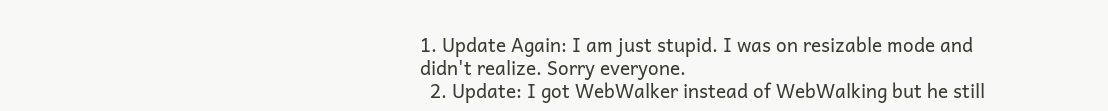1. Update Again: I am just stupid. I was on resizable mode and didn't realize. Sorry everyone.
  2. Update: I got WebWalker instead of WebWalking but he still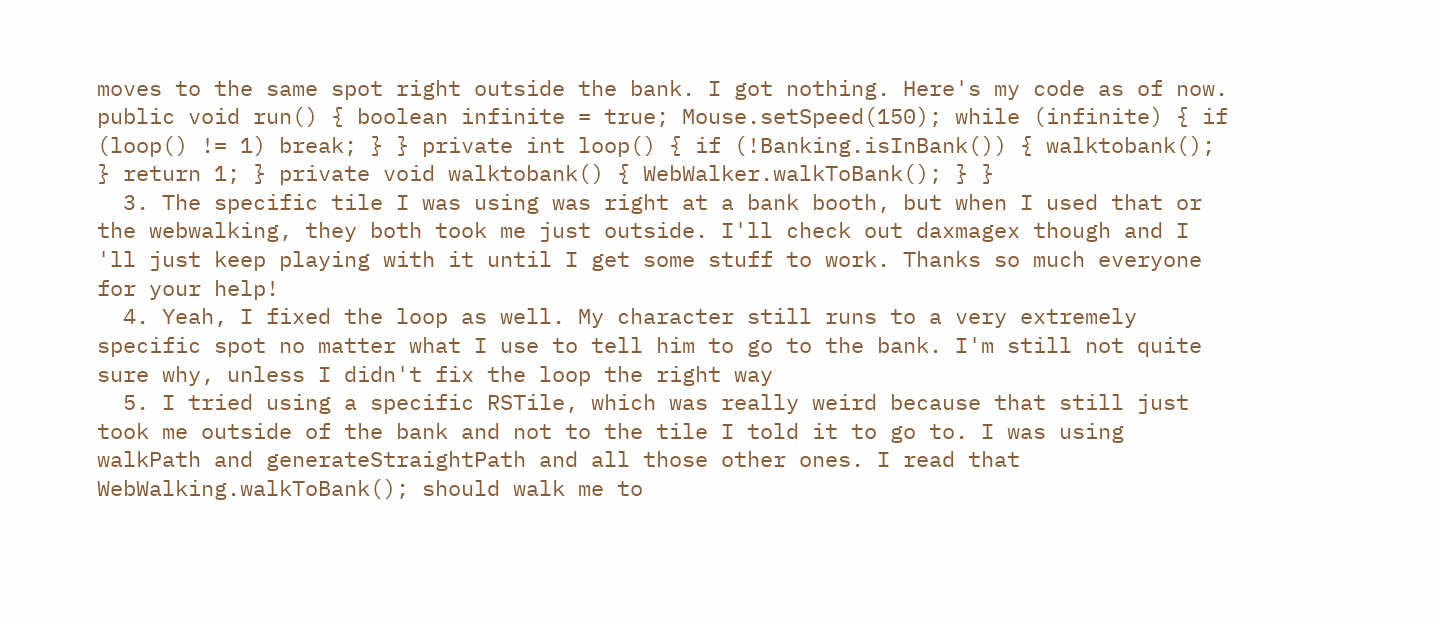moves to the same spot right outside the bank. I got nothing. Here's my code as of now. public void run() { boolean infinite = true; Mouse.setSpeed(150); while (infinite) { if (loop() != 1) break; } } private int loop() { if (!Banking.isInBank()) { walktobank(); } return 1; } private void walktobank() { WebWalker.walkToBank(); } }
  3. The specific tile I was using was right at a bank booth, but when I used that or the webwalking, they both took me just outside. I'll check out daxmagex though and I 'll just keep playing with it until I get some stuff to work. Thanks so much everyone for your help!
  4. Yeah, I fixed the loop as well. My character still runs to a very extremely specific spot no matter what I use to tell him to go to the bank. I'm still not quite sure why, unless I didn't fix the loop the right way
  5. I tried using a specific RSTile, which was really weird because that still just took me outside of the bank and not to the tile I told it to go to. I was using walkPath and generateStraightPath and all those other ones. I read that WebWalking.walkToBank(); should walk me to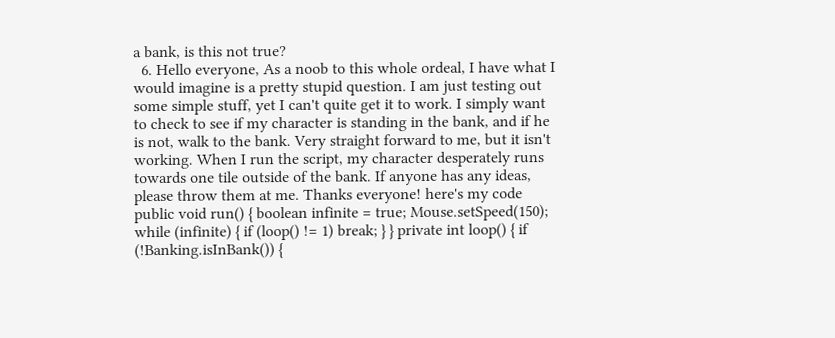a bank, is this not true?
  6. Hello everyone, As a noob to this whole ordeal, I have what I would imagine is a pretty stupid question. I am just testing out some simple stuff, yet I can't quite get it to work. I simply want to check to see if my character is standing in the bank, and if he is not, walk to the bank. Very straight forward to me, but it isn't working. When I run the script, my character desperately runs towards one tile outside of the bank. If anyone has any ideas, please throw them at me. Thanks everyone! here's my code public void run() { boolean infinite = true; Mouse.setSpeed(150); while (infinite) { if (loop() != 1) break; } } private int loop() { if (!Banking.isInBank()) {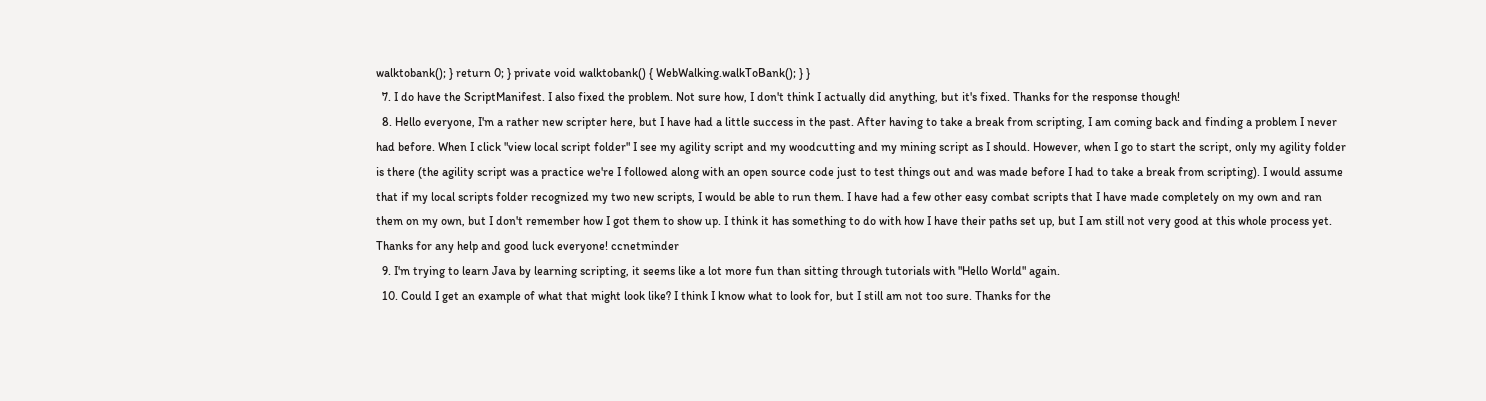walktobank(); } return 0; } private void walktobank() { WebWalking.walkToBank(); } }
  7. I do have the ScriptManifest. I also fixed the problem. Not sure how, I don't think I actually did anything, but it's fixed. Thanks for the response though!
  8. Hello everyone, I'm a rather new scripter here, but I have had a little success in the past. After having to take a break from scripting, I am coming back and finding a problem I never had before. When I click "view local script folder" I see my agility script and my woodcutting and my mining script as I should. However, when I go to start the script, only my agility folder is there (the agility script was a practice we're I followed along with an open source code just to test things out and was made before I had to take a break from scripting). I would assume that if my local scripts folder recognized my two new scripts, I would be able to run them. I have had a few other easy combat scripts that I have made completely on my own and ran them on my own, but I don't remember how I got them to show up. I think it has something to do with how I have their paths set up, but I am still not very good at this whole process yet. Thanks for any help and good luck everyone! ccnetminder
  9. I'm trying to learn Java by learning scripting, it seems like a lot more fun than sitting through tutorials with "Hello World" again.
  10. Could I get an example of what that might look like? I think I know what to look for, but I still am not too sure. Thanks for the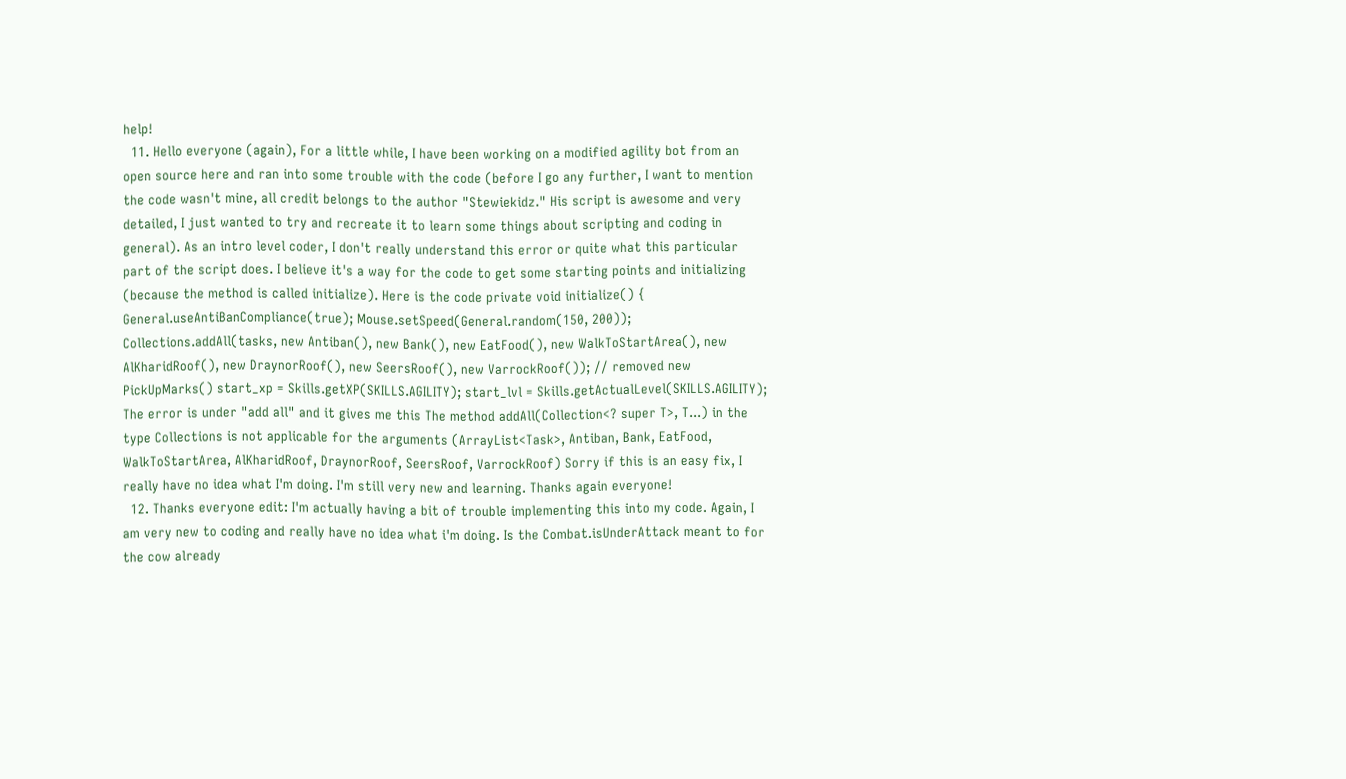help!
  11. Hello everyone (again), For a little while, I have been working on a modified agility bot from an open source here and ran into some trouble with the code (before I go any further, I want to mention the code wasn't mine, all credit belongs to the author "Stewiekidz." His script is awesome and very detailed, I just wanted to try and recreate it to learn some things about scripting and coding in general). As an intro level coder, I don't really understand this error or quite what this particular part of the script does. I believe it's a way for the code to get some starting points and initializing (because the method is called initialize). Here is the code private void initialize() { General.useAntiBanCompliance(true); Mouse.setSpeed(General.random(150, 200)); Collections.addAll(tasks, new Antiban(), new Bank(), new EatFood(), new WalkToStartArea(), new AlKharidRoof(), new DraynorRoof(), new SeersRoof(), new VarrockRoof()); // removed new PickUpMarks() start_xp = Skills.getXP(SKILLS.AGILITY); start_lvl = Skills.getActualLevel(SKILLS.AGILITY); The error is under "add all" and it gives me this The method addAll(Collection<? super T>, T...) in the type Collections is not applicable for the arguments (ArrayList<Task>, Antiban, Bank, EatFood, WalkToStartArea, AlKharidRoof, DraynorRoof, SeersRoof, VarrockRoof) Sorry if this is an easy fix, I really have no idea what I'm doing. I'm still very new and learning. Thanks again everyone!
  12. Thanks everyone edit: I'm actually having a bit of trouble implementing this into my code. Again, I am very new to coding and really have no idea what i'm doing. Is the Combat.isUnderAttack meant to for the cow already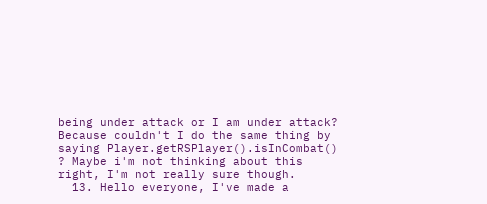being under attack or I am under attack? Because couldn't I do the same thing by saying Player.getRSPlayer().isInCombat() ? Maybe i'm not thinking about this right, I'm not really sure though.
  13. Hello everyone, I've made a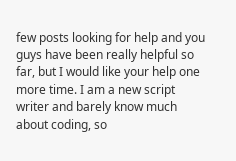few posts looking for help and you guys have been really helpful so far, but I would like your help one more time. I am a new script writer and barely know much about coding, so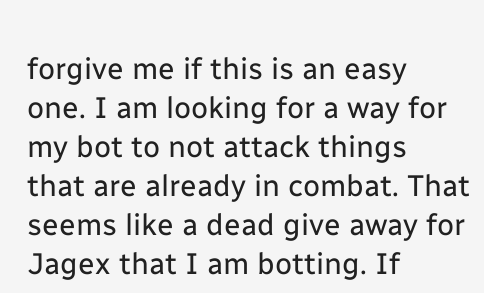forgive me if this is an easy one. I am looking for a way for my bot to not attack things that are already in combat. That seems like a dead give away for Jagex that I am botting. If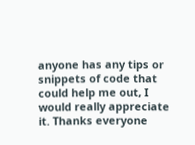anyone has any tips or snippets of code that could help me out, I would really appreciate it. Thanks everyone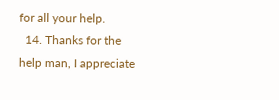for all your help.
  14. Thanks for the help man, I appreciate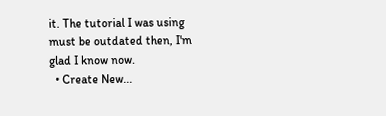it. The tutorial I was using must be outdated then, I'm glad I know now.
  • Create New...